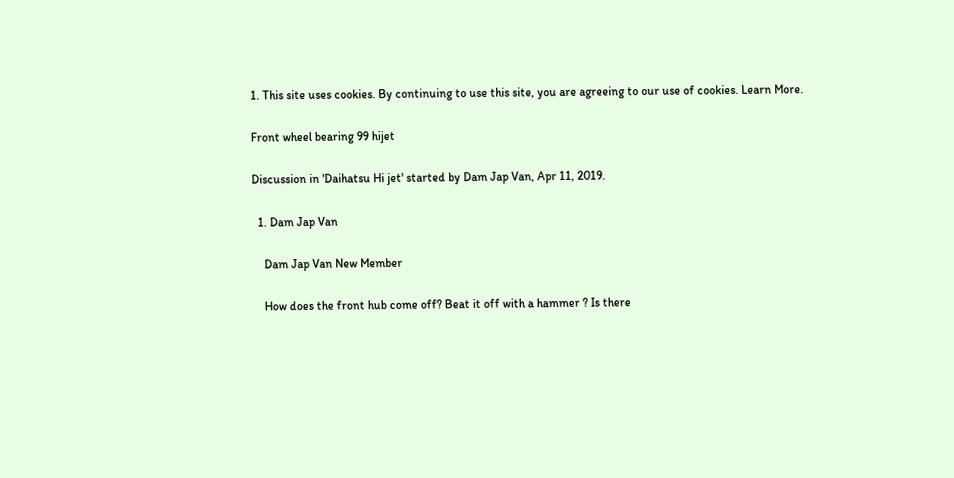1. This site uses cookies. By continuing to use this site, you are agreeing to our use of cookies. Learn More.

Front wheel bearing 99 hijet

Discussion in 'Daihatsu Hi jet' started by Dam Jap Van, Apr 11, 2019.

  1. Dam Jap Van

    Dam Jap Van New Member

    How does the front hub come off? Beat it off with a hammer ? Is there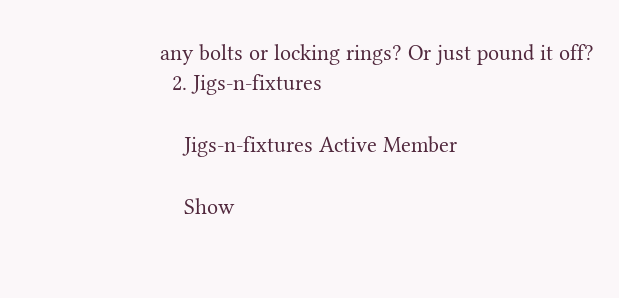any bolts or locking rings? Or just pound it off?
  2. Jigs-n-fixtures

    Jigs-n-fixtures Active Member

    Show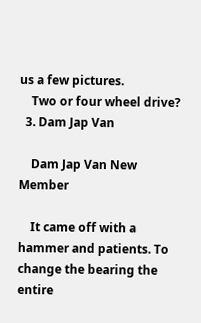us a few pictures.
    Two or four wheel drive?
  3. Dam Jap Van

    Dam Jap Van New Member

    It came off with a hammer and patients. To change the bearing the entire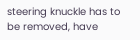steering knuckle has to be removed, have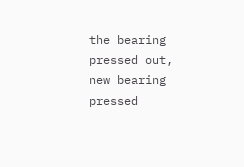the bearing pressed out, new bearing pressed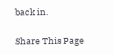back in.

Share This Page